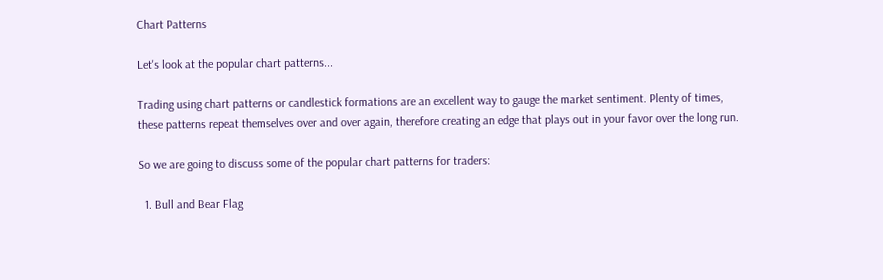Chart Patterns

Let's look at the popular chart patterns...

Trading using chart patterns or candlestick formations are an excellent way to gauge the market sentiment. Plenty of times, these patterns repeat themselves over and over again, therefore creating an edge that plays out in your favor over the long run.

So we are going to discuss some of the popular chart patterns for traders:

  1. Bull and Bear Flag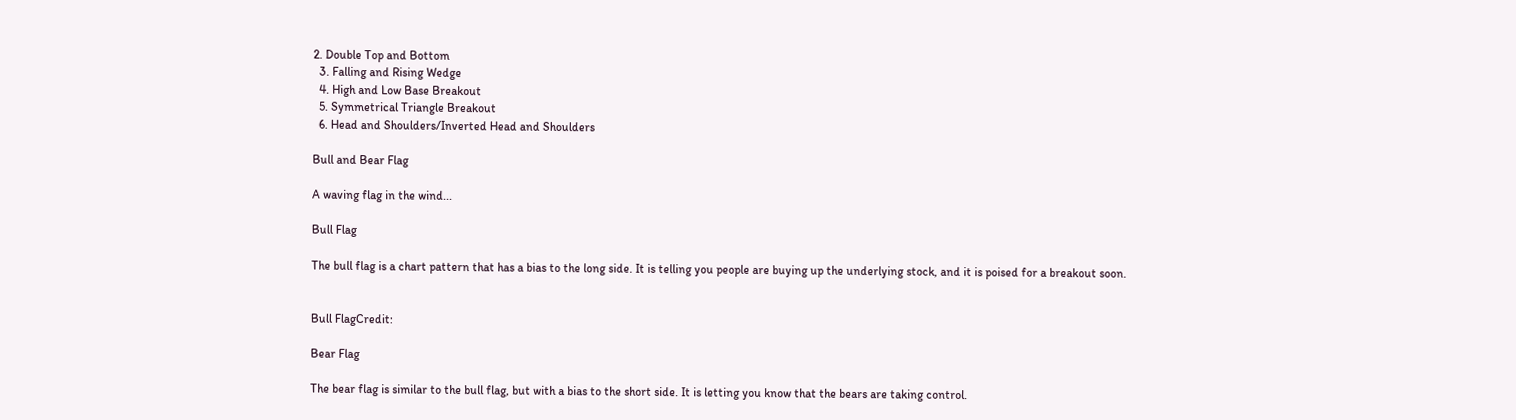2. Double Top and Bottom
  3. Falling and Rising Wedge
  4. High and Low Base Breakout
  5. Symmetrical Triangle Breakout
  6. Head and Shoulders/Inverted Head and Shoulders

Bull and Bear Flag

A waving flag in the wind...

Bull Flag

The bull flag is a chart pattern that has a bias to the long side. It is telling you people are buying up the underlying stock, and it is poised for a breakout soon.


Bull FlagCredit:

Bear Flag

The bear flag is similar to the bull flag, but with a bias to the short side. It is letting you know that the bears are taking control.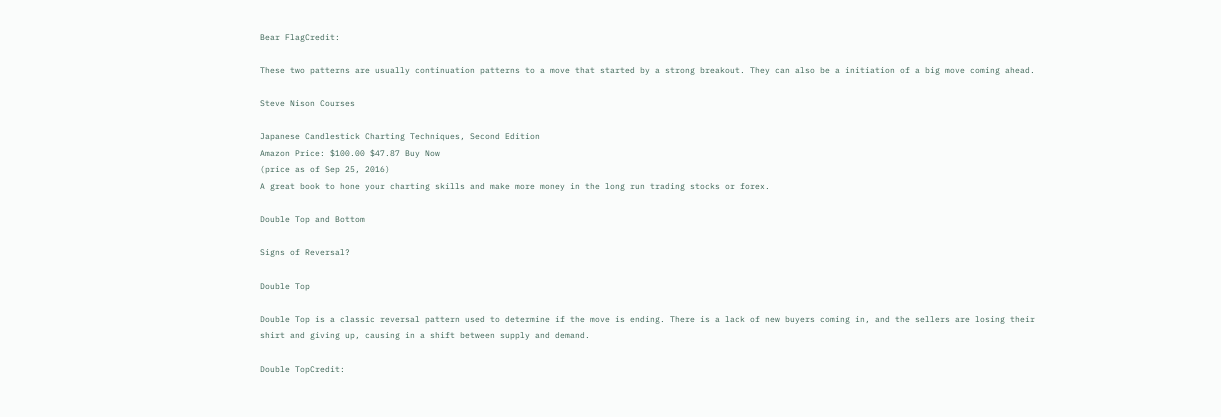Bear FlagCredit:

These two patterns are usually continuation patterns to a move that started by a strong breakout. They can also be a initiation of a big move coming ahead.

Steve Nison Courses

Japanese Candlestick Charting Techniques, Second Edition
Amazon Price: $100.00 $47.87 Buy Now
(price as of Sep 25, 2016)
A great book to hone your charting skills and make more money in the long run trading stocks or forex.

Double Top and Bottom

Signs of Reversal?

Double Top

Double Top is a classic reversal pattern used to determine if the move is ending. There is a lack of new buyers coming in, and the sellers are losing their shirt and giving up, causing in a shift between supply and demand.

Double TopCredit: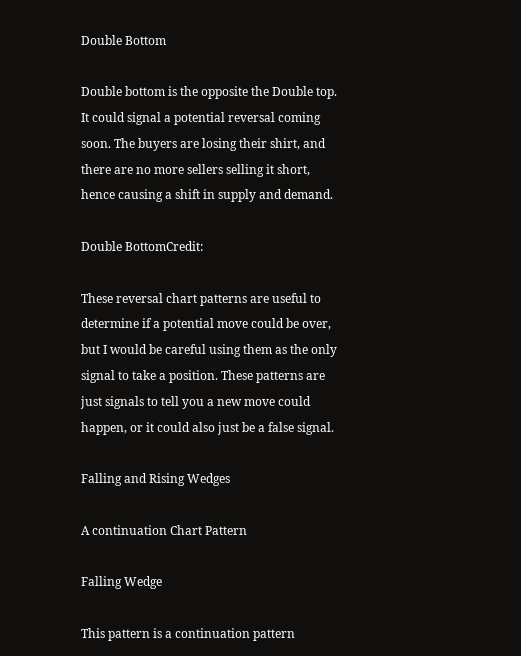Double Bottom

Double bottom is the opposite the Double top. It could signal a potential reversal coming soon. The buyers are losing their shirt, and there are no more sellers selling it short, hence causing a shift in supply and demand.

Double BottomCredit:

These reversal chart patterns are useful to determine if a potential move could be over, but I would be careful using them as the only signal to take a position. These patterns are just signals to tell you a new move could happen, or it could also just be a false signal.

Falling and Rising Wedges

A continuation Chart Pattern

Falling Wedge

This pattern is a continuation pattern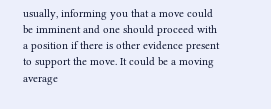usually, informing you that a move could be imminent and one should proceed with a position if there is other evidence present to support the move. It could be a moving average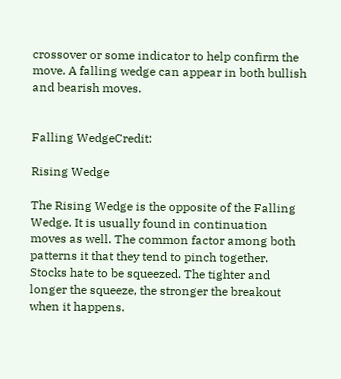crossover or some indicator to help confirm the move. A falling wedge can appear in both bullish and bearish moves.


Falling WedgeCredit:

Rising Wedge

The Rising Wedge is the opposite of the Falling Wedge. It is usually found in continuation moves as well. The common factor among both patterns it that they tend to pinch together. Stocks hate to be squeezed. The tighter and longer the squeeze, the stronger the breakout when it happens.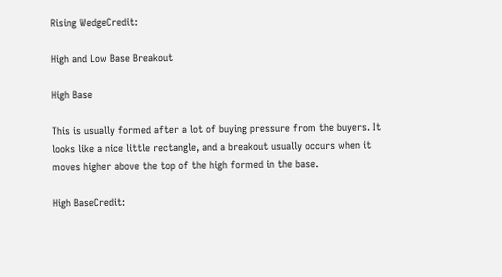Rising WedgeCredit:

High and Low Base Breakout

High Base

This is usually formed after a lot of buying pressure from the buyers. It looks like a nice little rectangle, and a breakout usually occurs when it moves higher above the top of the high formed in the base.

High BaseCredit: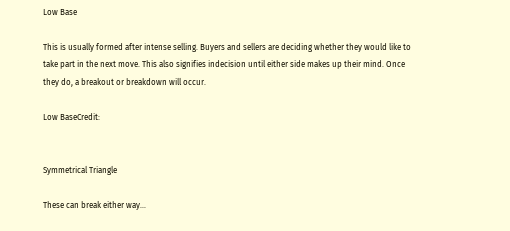Low Base

This is usually formed after intense selling. Buyers and sellers are deciding whether they would like to take part in the next move. This also signifies indecision until either side makes up their mind. Once they do, a breakout or breakdown will occur.

Low BaseCredit:


Symmetrical Triangle

These can break either way...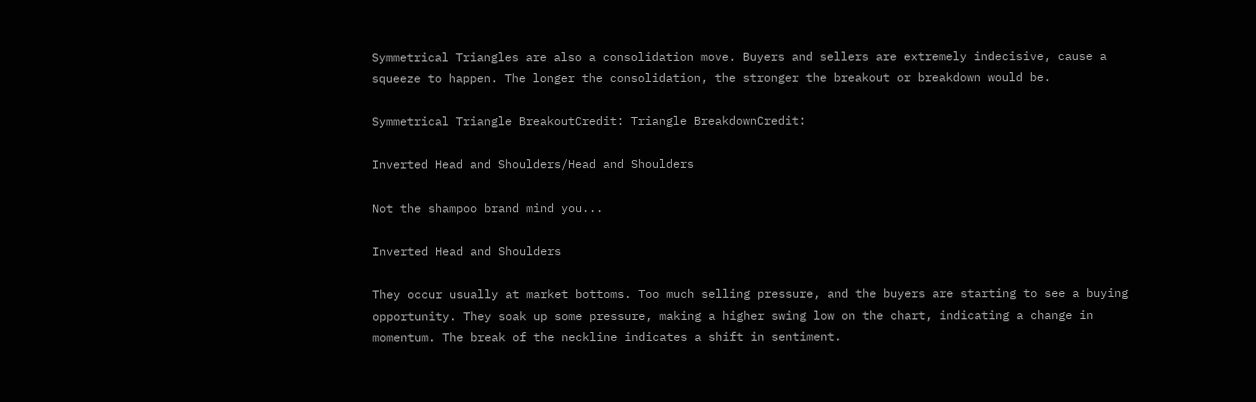Symmetrical Triangles are also a consolidation move. Buyers and sellers are extremely indecisive, cause a squeeze to happen. The longer the consolidation, the stronger the breakout or breakdown would be.

Symmetrical Triangle BreakoutCredit: Triangle BreakdownCredit:

Inverted Head and Shoulders/Head and Shoulders

Not the shampoo brand mind you...

Inverted Head and Shoulders

They occur usually at market bottoms. Too much selling pressure, and the buyers are starting to see a buying opportunity. They soak up some pressure, making a higher swing low on the chart, indicating a change in momentum. The break of the neckline indicates a shift in sentiment.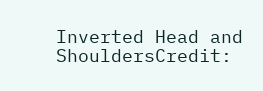Inverted Head and ShouldersCredit: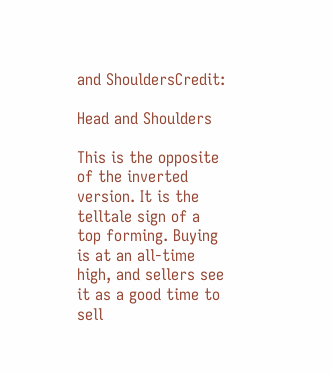and ShouldersCredit:

Head and Shoulders

This is the opposite of the inverted version. It is the telltale sign of a top forming. Buying is at an all-time high, and sellers see it as a good time to sell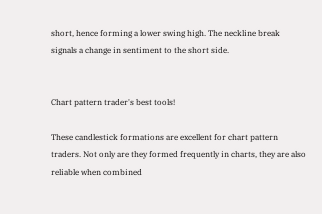short, hence forming a lower swing high. The neckline break signals a change in sentiment to the short side.


Chart pattern trader's best tools!

These candlestick formations are excellent for chart pattern traders. Not only are they formed frequently in charts, they are also reliable when combined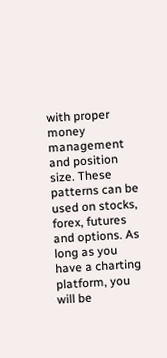with proper money management and position size. These patterns can be used on stocks, forex, futures and options. As long as you have a charting platform, you will be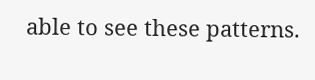able to see these patterns.